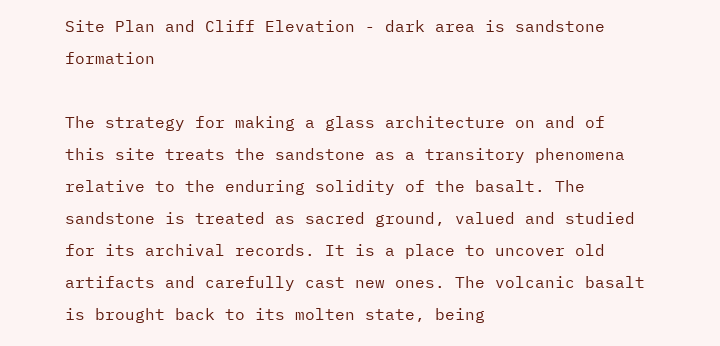Site Plan and Cliff Elevation - dark area is sandstone formation

The strategy for making a glass architecture on and of this site treats the sandstone as a transitory phenomena relative to the enduring solidity of the basalt. The sandstone is treated as sacred ground, valued and studied for its archival records. It is a place to uncover old artifacts and carefully cast new ones. The volcanic basalt is brought back to its molten state, being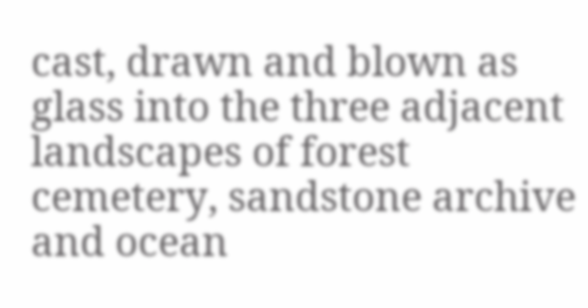cast, drawn and blown as glass into the three adjacent landscapes of forest cemetery, sandstone archive and ocean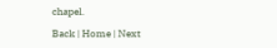chapel.

Back | Home | Next